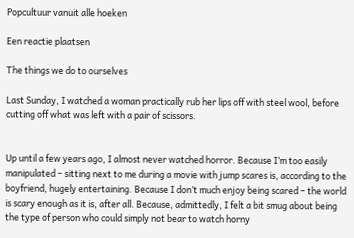Popcultuur vanuit alle hoeken

Een reactie plaatsen

The things we do to ourselves

Last Sunday, I watched a woman practically rub her lips off with steel wool, before cutting off what was left with a pair of scissors.


Up until a few years ago, I almost never watched horror. Because I’m too easily manipulated – sitting next to me during a movie with jump scares is, according to the boyfriend, hugely entertaining. Because I don’t much enjoy being scared – the world is scary enough as it is, after all. Because, admittedly, I felt a bit smug about being the type of person who could simply not bear to watch horny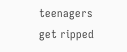teenagers get ripped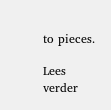to pieces.

Lees verder